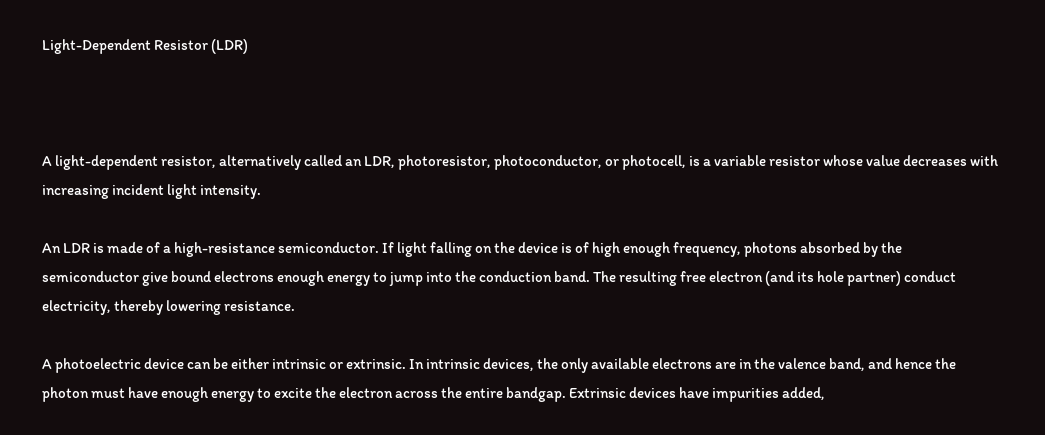Light-Dependent Resistor (LDR)



A light-dependent resistor, alternatively called an LDR, photoresistor, photoconductor, or photocell, is a variable resistor whose value decreases with increasing incident light intensity.

An LDR is made of a high-resistance semiconductor. If light falling on the device is of high enough frequency, photons absorbed by the semiconductor give bound electrons enough energy to jump into the conduction band. The resulting free electron (and its hole partner) conduct electricity, thereby lowering resistance.

A photoelectric device can be either intrinsic or extrinsic. In intrinsic devices, the only available electrons are in the valence band, and hence the photon must have enough energy to excite the electron across the entire bandgap. Extrinsic devices have impurities added,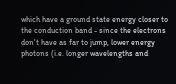which have a ground state energy closer to the conduction band - since the electrons don't have as far to jump, lower energy photons (i.e. longer wavelengths and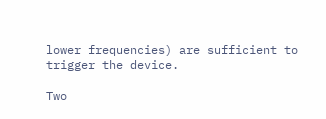lower frequencies) are sufficient to trigger the device.

Two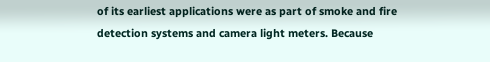of its earliest applications were as part of smoke and fire detection systems and camera light meters. Because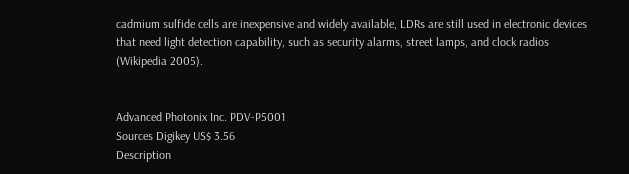cadmium sulfide cells are inexpensive and widely available, LDRs are still used in electronic devices that need light detection capability, such as security alarms, street lamps, and clock radios (Wikipedia 2005).


Advanced Photonix Inc. PDV-P5001
Sources Digikey US$ 3.56
Description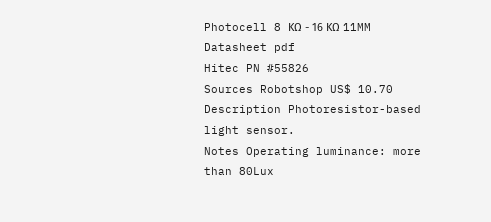Photocell 8 KΩ - 16 KΩ 11MM
Datasheet pdf
Hitec PN #55826
Sources Robotshop US$ 10.70
Description Photoresistor-based light sensor.
Notes Operating luminance: more than 80Lux